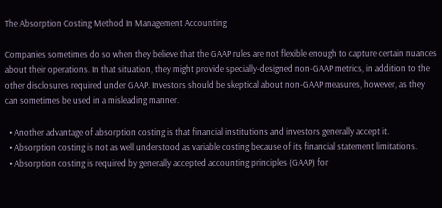The Absorption Costing Method In Management Accounting

Companies sometimes do so when they believe that the GAAP rules are not flexible enough to capture certain nuances about their operations. In that situation, they might provide specially-designed non-GAAP metrics, in addition to the other disclosures required under GAAP. Investors should be skeptical about non-GAAP measures, however, as they can sometimes be used in a misleading manner.

  • Another advantage of absorption costing is that financial institutions and investors generally accept it.
  • Absorption costing is not as well understood as variable costing because of its financial statement limitations.
  • Absorption costing is required by generally accepted accounting principles (GAAP) for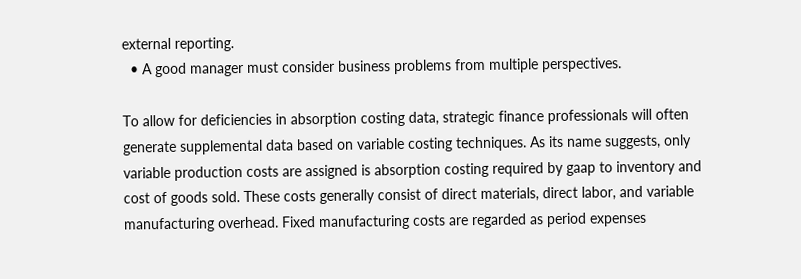external reporting.
  • A good manager must consider business problems from multiple perspectives.

To allow for deficiencies in absorption costing data, strategic finance professionals will often generate supplemental data based on variable costing techniques. As its name suggests, only variable production costs are assigned is absorption costing required by gaap to inventory and cost of goods sold. These costs generally consist of direct materials, direct labor, and variable manufacturing overhead. Fixed manufacturing costs are regarded as period expenses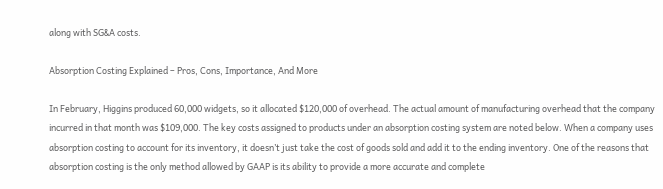along with SG&A costs.

Absorption Costing Explained – Pros, Cons, Importance, And More

In February, Higgins produced 60,000 widgets, so it allocated $120,000 of overhead. The actual amount of manufacturing overhead that the company incurred in that month was $109,000. The key costs assigned to products under an absorption costing system are noted below. When a company uses absorption costing to account for its inventory, it doesn’t just take the cost of goods sold and add it to the ending inventory. One of the reasons that absorption costing is the only method allowed by GAAP is its ability to provide a more accurate and complete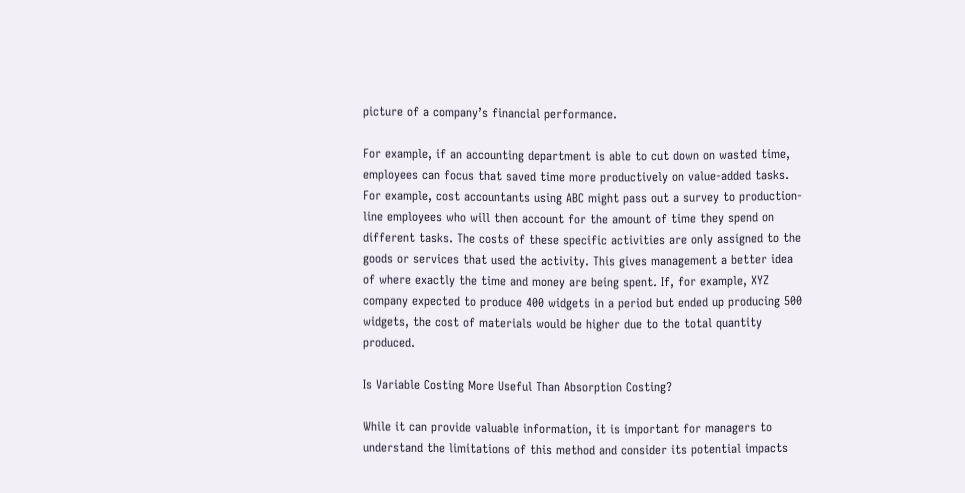picture of a company’s financial performance.

For example, if an accounting department is able to cut down on wasted time, employees can focus that saved time more productively on value-added tasks. For example, cost accountants using ABC might pass out a survey to production-line employees who will then account for the amount of time they spend on different tasks. The costs of these specific activities are only assigned to the goods or services that used the activity. This gives management a better idea of where exactly the time and money are being spent. If, for example, XYZ company expected to produce 400 widgets in a period but ended up producing 500 widgets, the cost of materials would be higher due to the total quantity produced.

Is Variable Costing More Useful Than Absorption Costing?

While it can provide valuable information, it is important for managers to understand the limitations of this method and consider its potential impacts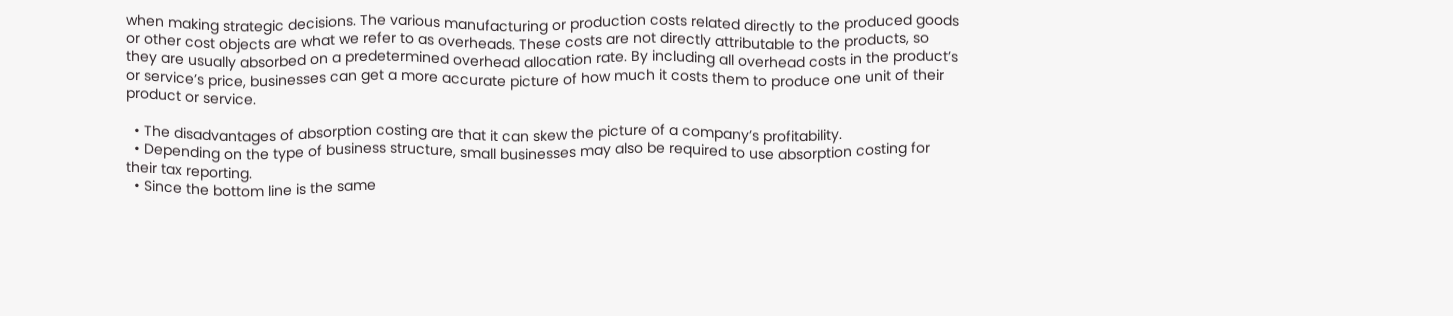when making strategic decisions. The various manufacturing or production costs related directly to the produced goods or other cost objects are what we refer to as overheads. These costs are not directly attributable to the products, so they are usually absorbed on a predetermined overhead allocation rate. By including all overhead costs in the product’s or service’s price, businesses can get a more accurate picture of how much it costs them to produce one unit of their product or service.

  • The disadvantages of absorption costing are that it can skew the picture of a company’s profitability.
  • Depending on the type of business structure, small businesses may also be required to use absorption costing for their tax reporting.
  • Since the bottom line is the same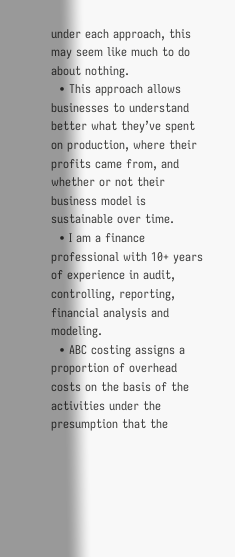under each approach, this may seem like much to do about nothing.
  • This approach allows businesses to understand better what they’ve spent on production, where their profits came from, and whether or not their business model is sustainable over time.
  • I am a finance professional with 10+ years of experience in audit, controlling, reporting, financial analysis and modeling.
  • ABC costing assigns a proportion of overhead costs on the basis of the activities under the presumption that the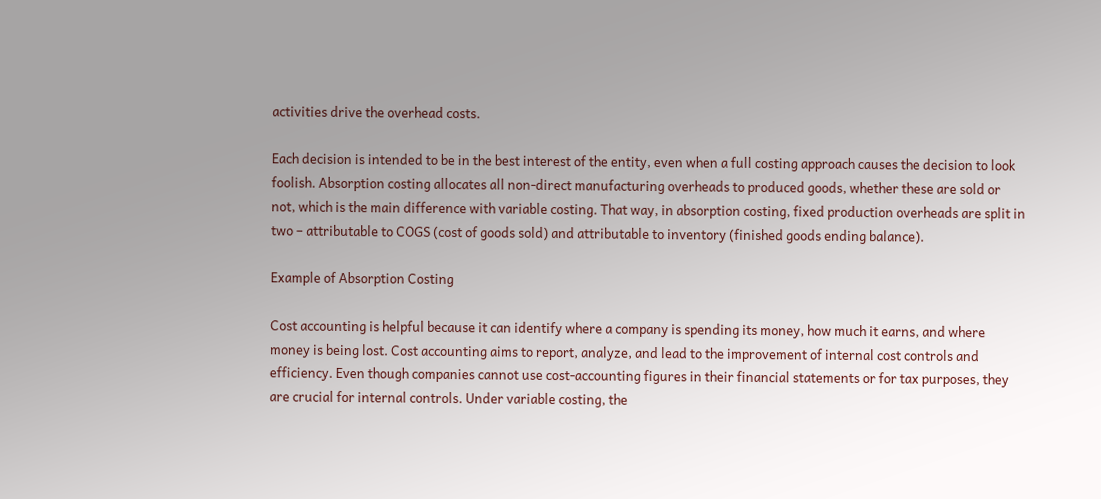activities drive the overhead costs.

Each decision is intended to be in the best interest of the entity, even when a full costing approach causes the decision to look foolish. Absorption costing allocates all non-direct manufacturing overheads to produced goods, whether these are sold or not, which is the main difference with variable costing. That way, in absorption costing, fixed production overheads are split in two – attributable to COGS (cost of goods sold) and attributable to inventory (finished goods ending balance).

Example of Absorption Costing

Cost accounting is helpful because it can identify where a company is spending its money, how much it earns, and where money is being lost. Cost accounting aims to report, analyze, and lead to the improvement of internal cost controls and efficiency. Even though companies cannot use cost-accounting figures in their financial statements or for tax purposes, they are crucial for internal controls. Under variable costing, the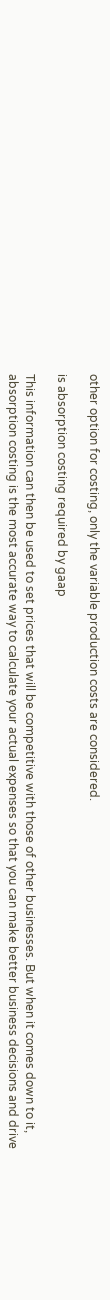other option for costing, only the variable production costs are considered.

is absorption costing required by gaap

This information can then be used to set prices that will be competitive with those of other businesses. But when it comes down to it, absorption costing is the most accurate way to calculate your actual expenses so that you can make better business decisions and drive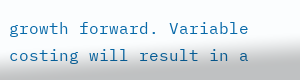growth forward. Variable costing will result in a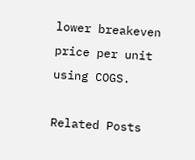lower breakeven price per unit using COGS.

Related Posts